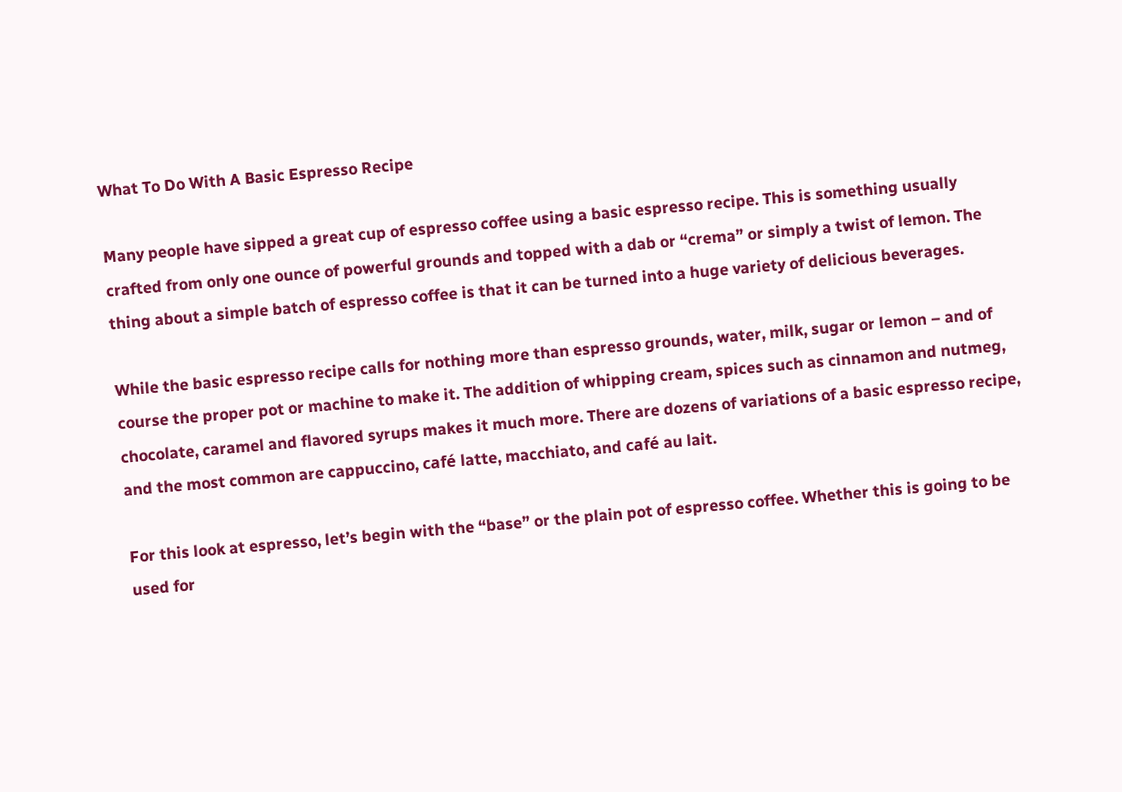What To Do With A Basic Espresso Recipe

Many people have sipped a great cup of espresso coffee using a basic espresso recipe. This is something usually crafted from only one ounce of powerful grounds and topped with a dab or “crema” or simply a twist of lemon. The thing about a simple batch of espresso coffee is that it can be turned into a huge variety of delicious beverages.

While the basic espresso recipe calls for nothing more than espresso grounds, water, milk, sugar or lemon – and of course the proper pot or machine to make it. The addition of whipping cream, spices such as cinnamon and nutmeg, chocolate, caramel and flavored syrups makes it much more. There are dozens of variations of a basic espresso recipe, and the most common are cappuccino, café latte, macchiato, and café au lait.

For this look at espresso, let’s begin with the “base” or the plain pot of espresso coffee. Whether this is going to be used for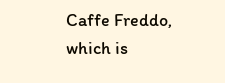Caffe Freddo, which is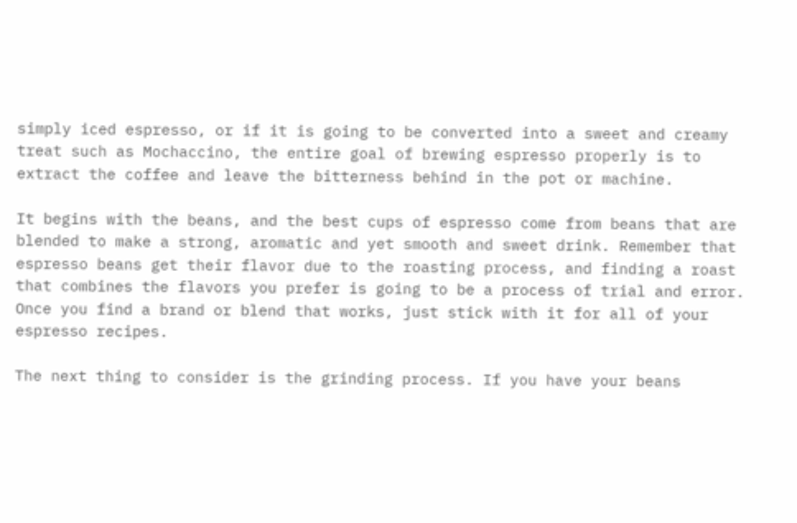simply iced espresso, or if it is going to be converted into a sweet and creamy treat such as Mochaccino, the entire goal of brewing espresso properly is to extract the coffee and leave the bitterness behind in the pot or machine.

It begins with the beans, and the best cups of espresso come from beans that are blended to make a strong, aromatic and yet smooth and sweet drink. Remember that espresso beans get their flavor due to the roasting process, and finding a roast that combines the flavors you prefer is going to be a process of trial and error. Once you find a brand or blend that works, just stick with it for all of your espresso recipes.

The next thing to consider is the grinding process. If you have your beans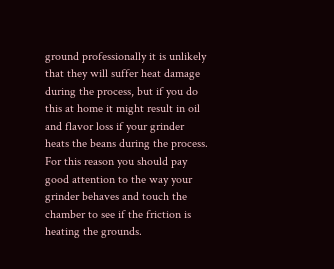ground professionally it is unlikely that they will suffer heat damage during the process, but if you do this at home it might result in oil and flavor loss if your grinder heats the beans during the process. For this reason you should pay good attention to the way your grinder behaves and touch the chamber to see if the friction is heating the grounds.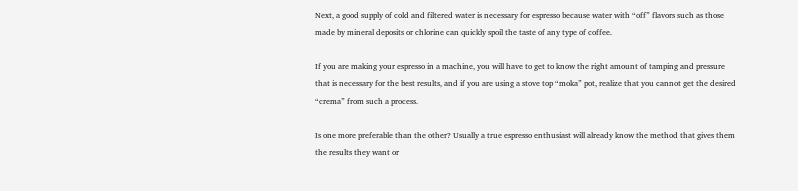Next, a good supply of cold and filtered water is necessary for espresso because water with “off” flavors such as those made by mineral deposits or chlorine can quickly spoil the taste of any type of coffee.

If you are making your espresso in a machine, you will have to get to know the right amount of tamping and pressure that is necessary for the best results, and if you are using a stove top “moka” pot, realize that you cannot get the desired “crema” from such a process.

Is one more preferable than the other? Usually a true espresso enthusiast will already know the method that gives them the results they want or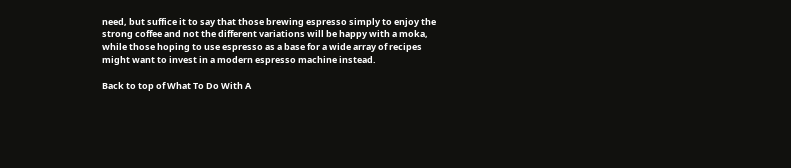need, but suffice it to say that those brewing espresso simply to enjoy the strong coffee and not the different variations will be happy with a moka, while those hoping to use espresso as a base for a wide array of recipes might want to invest in a modern espresso machine instead.

Back to top of What To Do With A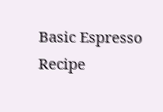Basic Espresso Recipe